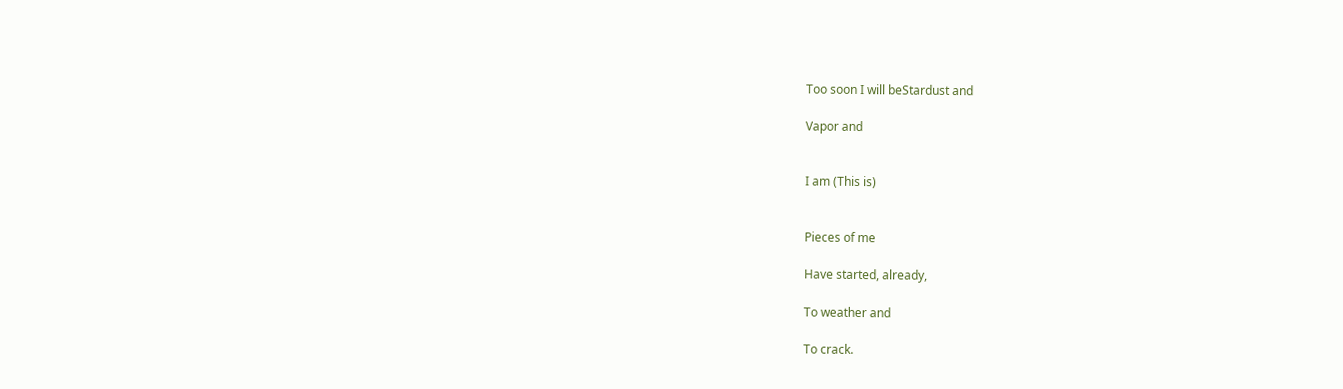Too soon I will beStardust and

Vapor and


I am (This is)


Pieces of me

Have started, already,

To weather and

To crack.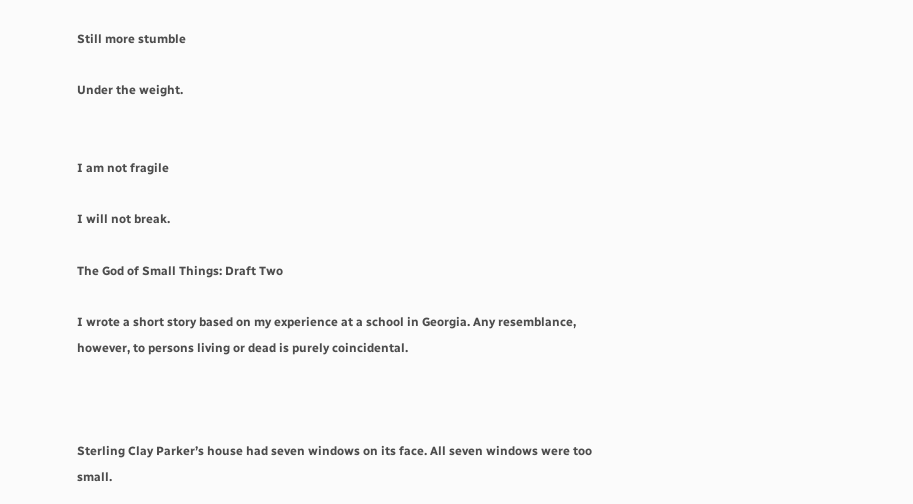Still more stumble

Under the weight.


I am not fragile

I will not break.

The God of Small Things: Draft Two

I wrote a short story based on my experience at a school in Georgia. Any resemblance, however, to persons living or dead is purely coincidental.



Sterling Clay Parker’s house had seven windows on its face. All seven windows were too small.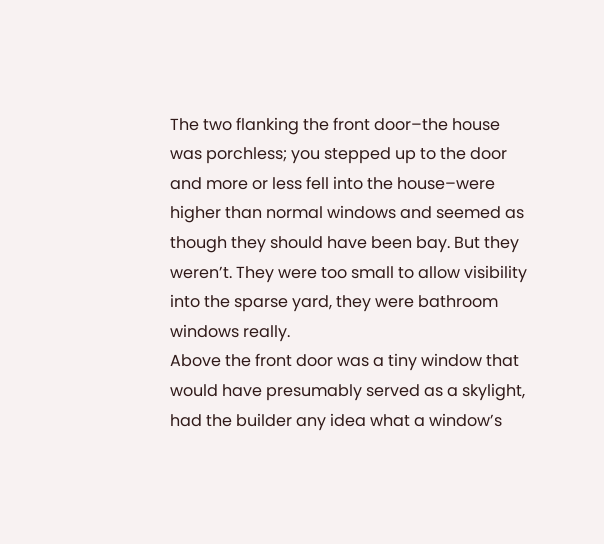The two flanking the front door–the house was porchless; you stepped up to the door and more or less fell into the house–were higher than normal windows and seemed as though they should have been bay. But they weren’t. They were too small to allow visibility into the sparse yard, they were bathroom windows really.
Above the front door was a tiny window that would have presumably served as a skylight, had the builder any idea what a window’s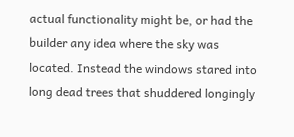actual functionality might be, or had the builder any idea where the sky was located. Instead the windows stared into long dead trees that shuddered longingly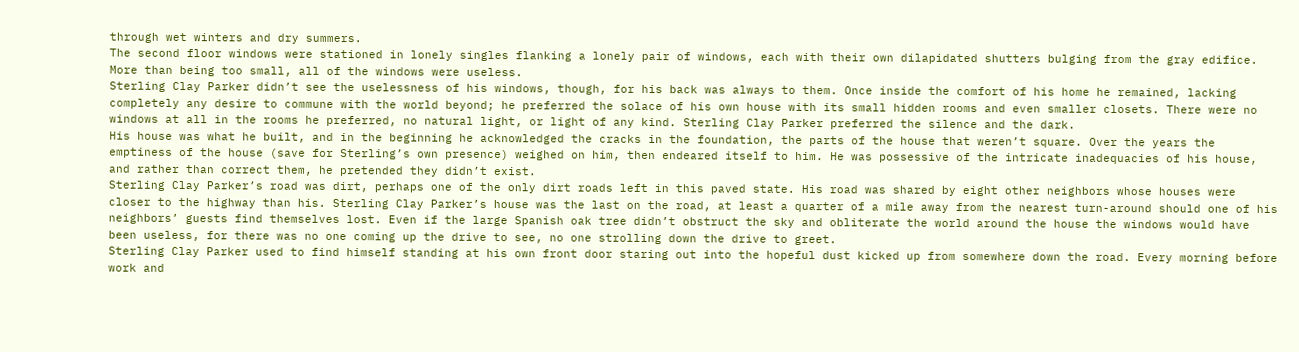through wet winters and dry summers.
The second floor windows were stationed in lonely singles flanking a lonely pair of windows, each with their own dilapidated shutters bulging from the gray edifice.
More than being too small, all of the windows were useless.
Sterling Clay Parker didn’t see the uselessness of his windows, though, for his back was always to them. Once inside the comfort of his home he remained, lacking completely any desire to commune with the world beyond; he preferred the solace of his own house with its small hidden rooms and even smaller closets. There were no windows at all in the rooms he preferred, no natural light, or light of any kind. Sterling Clay Parker preferred the silence and the dark.
His house was what he built, and in the beginning he acknowledged the cracks in the foundation, the parts of the house that weren’t square. Over the years the emptiness of the house (save for Sterling’s own presence) weighed on him, then endeared itself to him. He was possessive of the intricate inadequacies of his house, and rather than correct them, he pretended they didn’t exist.
Sterling Clay Parker’s road was dirt, perhaps one of the only dirt roads left in this paved state. His road was shared by eight other neighbors whose houses were closer to the highway than his. Sterling Clay Parker’s house was the last on the road, at least a quarter of a mile away from the nearest turn-around should one of his neighbors’ guests find themselves lost. Even if the large Spanish oak tree didn’t obstruct the sky and obliterate the world around the house the windows would have been useless, for there was no one coming up the drive to see, no one strolling down the drive to greet.
Sterling Clay Parker used to find himself standing at his own front door staring out into the hopeful dust kicked up from somewhere down the road. Every morning before work and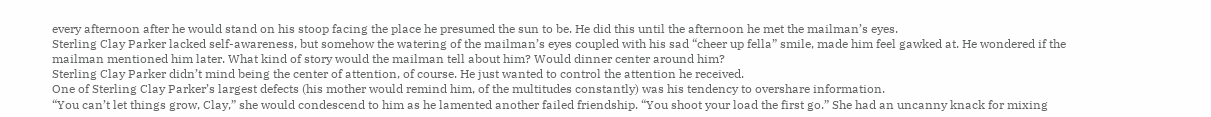every afternoon after he would stand on his stoop facing the place he presumed the sun to be. He did this until the afternoon he met the mailman’s eyes.
Sterling Clay Parker lacked self-awareness, but somehow the watering of the mailman’s eyes coupled with his sad “cheer up fella” smile, made him feel gawked at. He wondered if the mailman mentioned him later. What kind of story would the mailman tell about him? Would dinner center around him?
Sterling Clay Parker didn’t mind being the center of attention, of course. He just wanted to control the attention he received.
One of Sterling Clay Parker’s largest defects (his mother would remind him, of the multitudes constantly) was his tendency to overshare information.
“You can’t let things grow, Clay,” she would condescend to him as he lamented another failed friendship. “You shoot your load the first go.” She had an uncanny knack for mixing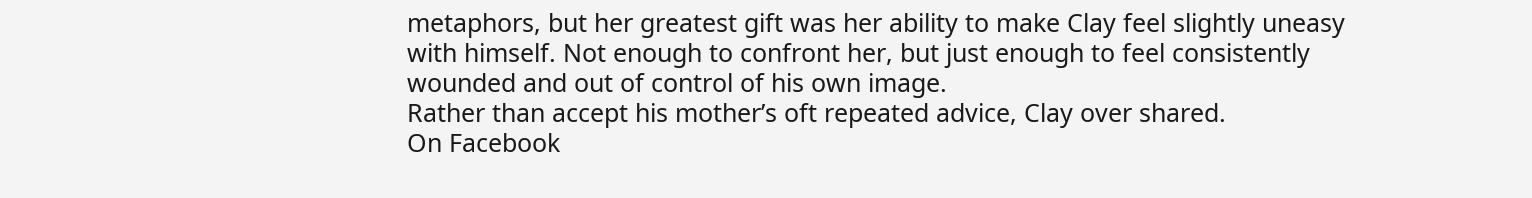metaphors, but her greatest gift was her ability to make Clay feel slightly uneasy with himself. Not enough to confront her, but just enough to feel consistently wounded and out of control of his own image.
Rather than accept his mother’s oft repeated advice, Clay over shared.
On Facebook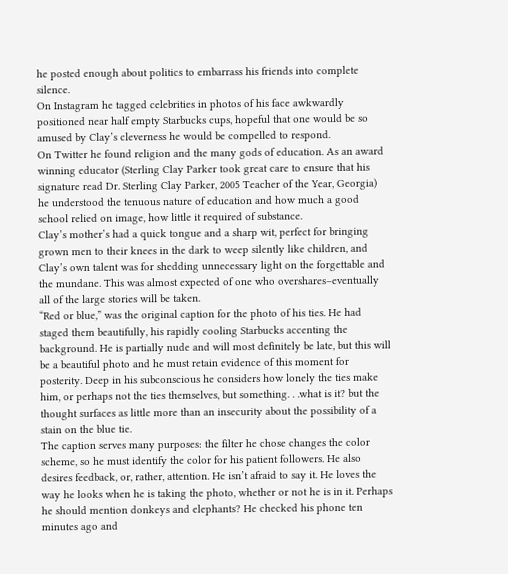he posted enough about politics to embarrass his friends into complete silence.
On Instagram he tagged celebrities in photos of his face awkwardly positioned near half empty Starbucks cups, hopeful that one would be so amused by Clay’s cleverness he would be compelled to respond.
On Twitter he found religion and the many gods of education. As an award winning educator (Sterling Clay Parker took great care to ensure that his signature read Dr. Sterling Clay Parker, 2005 Teacher of the Year, Georgia) he understood the tenuous nature of education and how much a good school relied on image, how little it required of substance.
Clay’s mother’s had a quick tongue and a sharp wit, perfect for bringing grown men to their knees in the dark to weep silently like children, and Clay’s own talent was for shedding unnecessary light on the forgettable and the mundane. This was almost expected of one who overshares–eventually all of the large stories will be taken.
“Red or blue,” was the original caption for the photo of his ties. He had staged them beautifully, his rapidly cooling Starbucks accenting the background. He is partially nude and will most definitely be late, but this will be a beautiful photo and he must retain evidence of this moment for posterity. Deep in his subconscious he considers how lonely the ties make him, or perhaps not the ties themselves, but something. . .what is it? but the thought surfaces as little more than an insecurity about the possibility of a stain on the blue tie.
The caption serves many purposes: the filter he chose changes the color scheme, so he must identify the color for his patient followers. He also desires feedback, or, rather, attention. He isn’t afraid to say it. He loves the way he looks when he is taking the photo, whether or not he is in it. Perhaps he should mention donkeys and elephants? He checked his phone ten minutes ago and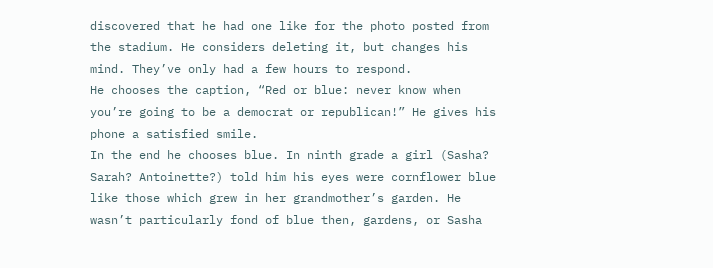discovered that he had one like for the photo posted from the stadium. He considers deleting it, but changes his mind. They’ve only had a few hours to respond.
He chooses the caption, “Red or blue: never know when you’re going to be a democrat or republican!” He gives his phone a satisfied smile.
In the end he chooses blue. In ninth grade a girl (Sasha? Sarah? Antoinette?) told him his eyes were cornflower blue like those which grew in her grandmother’s garden. He wasn’t particularly fond of blue then, gardens, or Sasha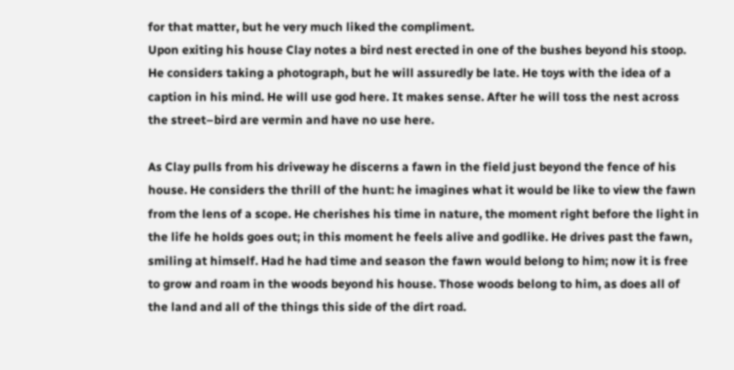for that matter, but he very much liked the compliment.
Upon exiting his house Clay notes a bird nest erected in one of the bushes beyond his stoop. He considers taking a photograph, but he will assuredly be late. He toys with the idea of a caption in his mind. He will use god here. It makes sense. After he will toss the nest across the street–bird are vermin and have no use here.

As Clay pulls from his driveway he discerns a fawn in the field just beyond the fence of his house. He considers the thrill of the hunt: he imagines what it would be like to view the fawn from the lens of a scope. He cherishes his time in nature, the moment right before the light in the life he holds goes out; in this moment he feels alive and godlike. He drives past the fawn, smiling at himself. Had he had time and season the fawn would belong to him; now it is free to grow and roam in the woods beyond his house. Those woods belong to him, as does all of the land and all of the things this side of the dirt road.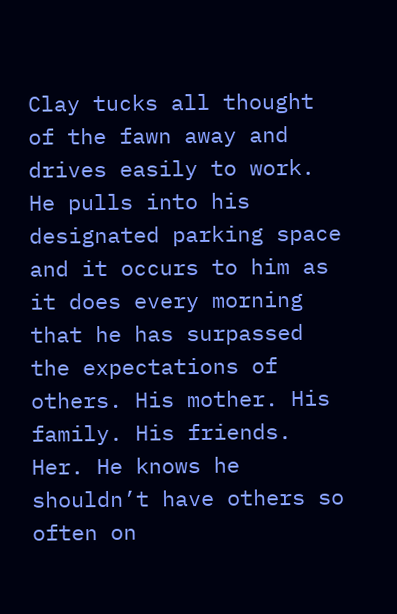Clay tucks all thought of the fawn away and drives easily to work. He pulls into his designated parking space and it occurs to him as it does every morning that he has surpassed the expectations of others. His mother. His family. His friends. Her. He knows he shouldn’t have others so often on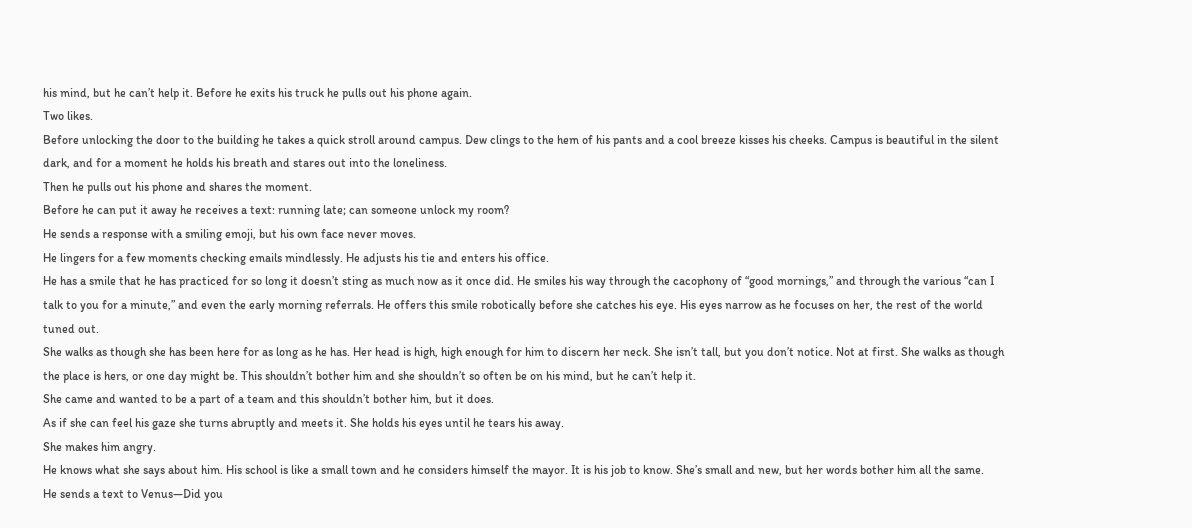his mind, but he can’t help it. Before he exits his truck he pulls out his phone again.
Two likes.
Before unlocking the door to the building he takes a quick stroll around campus. Dew clings to the hem of his pants and a cool breeze kisses his cheeks. Campus is beautiful in the silent dark, and for a moment he holds his breath and stares out into the loneliness.
Then he pulls out his phone and shares the moment.
Before he can put it away he receives a text: running late; can someone unlock my room?
He sends a response with a smiling emoji, but his own face never moves.
He lingers for a few moments checking emails mindlessly. He adjusts his tie and enters his office.
He has a smile that he has practiced for so long it doesn’t sting as much now as it once did. He smiles his way through the cacophony of “good mornings,” and through the various “can I talk to you for a minute,” and even the early morning referrals. He offers this smile robotically before she catches his eye. His eyes narrow as he focuses on her, the rest of the world tuned out.
She walks as though she has been here for as long as he has. Her head is high, high enough for him to discern her neck. She isn’t tall, but you don’t notice. Not at first. She walks as though the place is hers, or one day might be. This shouldn’t bother him and she shouldn’t so often be on his mind, but he can’t help it.
She came and wanted to be a part of a team and this shouldn’t bother him, but it does.
As if she can feel his gaze she turns abruptly and meets it. She holds his eyes until he tears his away.
She makes him angry.
He knows what she says about him. His school is like a small town and he considers himself the mayor. It is his job to know. She’s small and new, but her words bother him all the same.
He sends a text to Venus—Did you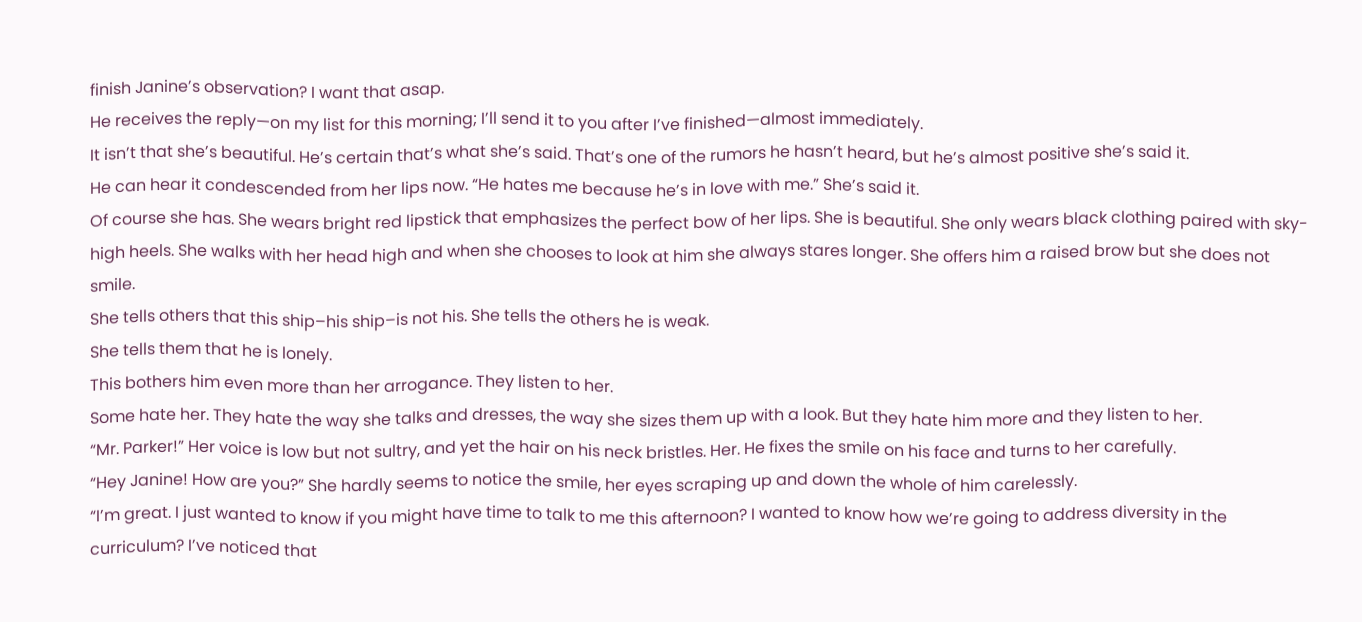finish Janine’s observation? I want that asap.
He receives the reply—on my list for this morning; I’ll send it to you after I’ve finished—almost immediately.
It isn’t that she’s beautiful. He’s certain that’s what she’s said. That’s one of the rumors he hasn’t heard, but he’s almost positive she’s said it.
He can hear it condescended from her lips now. “He hates me because he’s in love with me.” She’s said it.
Of course she has. She wears bright red lipstick that emphasizes the perfect bow of her lips. She is beautiful. She only wears black clothing paired with sky-high heels. She walks with her head high and when she chooses to look at him she always stares longer. She offers him a raised brow but she does not smile.
She tells others that this ship–his ship–is not his. She tells the others he is weak.
She tells them that he is lonely.
This bothers him even more than her arrogance. They listen to her.
Some hate her. They hate the way she talks and dresses, the way she sizes them up with a look. But they hate him more and they listen to her.
“Mr. Parker!” Her voice is low but not sultry, and yet the hair on his neck bristles. Her. He fixes the smile on his face and turns to her carefully.
“Hey Janine! How are you?” She hardly seems to notice the smile, her eyes scraping up and down the whole of him carelessly.
“I’m great. I just wanted to know if you might have time to talk to me this afternoon? I wanted to know how we’re going to address diversity in the curriculum? I’ve noticed that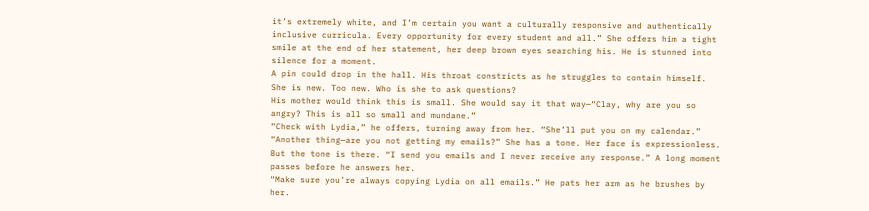it’s extremely white, and I’m certain you want a culturally responsive and authentically inclusive curricula. Every opportunity for every student and all.” She offers him a tight smile at the end of her statement, her deep brown eyes searching his. He is stunned into silence for a moment.
A pin could drop in the hall. His throat constricts as he struggles to contain himself.
She is new. Too new. Who is she to ask questions?
His mother would think this is small. She would say it that way—“Clay, why are you so angry? This is all so small and mundane.”
“Check with Lydia,” he offers, turning away from her. “She’ll put you on my calendar.”
“Another thing—are you not getting my emails?” She has a tone. Her face is expressionless. But the tone is there. “I send you emails and I never receive any response.” A long moment passes before he answers her.
“Make sure you’re always copying Lydia on all emails.” He pats her arm as he brushes by her.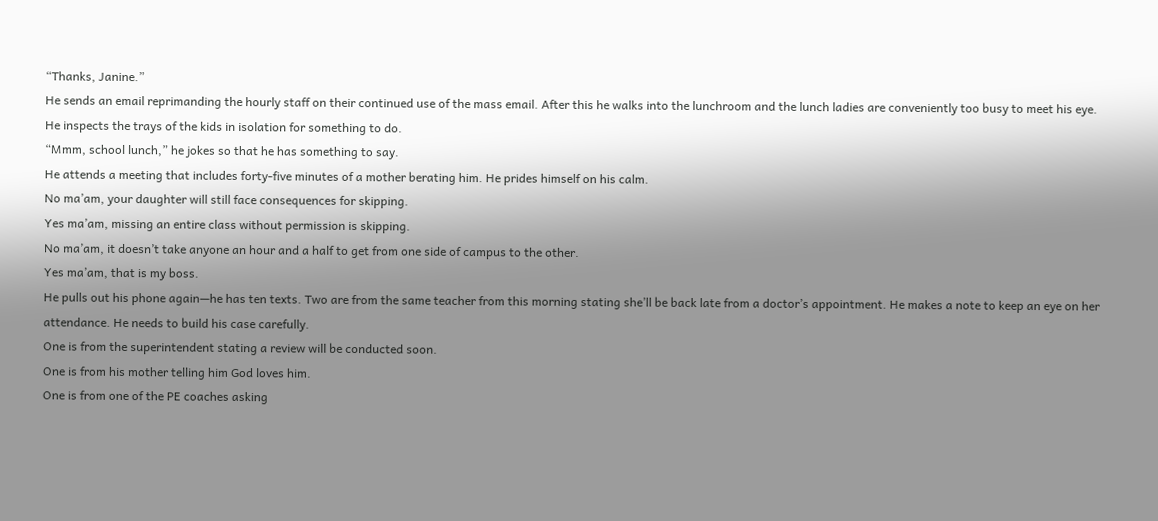“Thanks, Janine.”
He sends an email reprimanding the hourly staff on their continued use of the mass email. After this he walks into the lunchroom and the lunch ladies are conveniently too busy to meet his eye.
He inspects the trays of the kids in isolation for something to do.
“Mmm, school lunch,” he jokes so that he has something to say.
He attends a meeting that includes forty-five minutes of a mother berating him. He prides himself on his calm.
No ma’am, your daughter will still face consequences for skipping.
Yes ma’am, missing an entire class without permission is skipping.
No ma’am, it doesn’t take anyone an hour and a half to get from one side of campus to the other.
Yes ma’am, that is my boss.
He pulls out his phone again—he has ten texts. Two are from the same teacher from this morning stating she’ll be back late from a doctor’s appointment. He makes a note to keep an eye on her attendance. He needs to build his case carefully.
One is from the superintendent stating a review will be conducted soon.
One is from his mother telling him God loves him.
One is from one of the PE coaches asking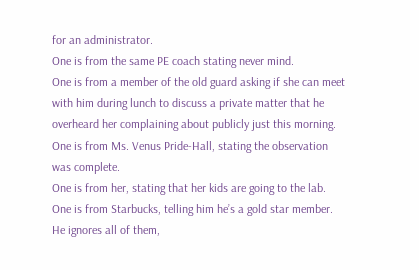for an administrator.
One is from the same PE coach stating never mind.
One is from a member of the old guard asking if she can meet with him during lunch to discuss a private matter that he overheard her complaining about publicly just this morning.
One is from Ms. Venus Pride-Hall, stating the observation was complete.
One is from her, stating that her kids are going to the lab.
One is from Starbucks, telling him he’s a gold star member.
He ignores all of them,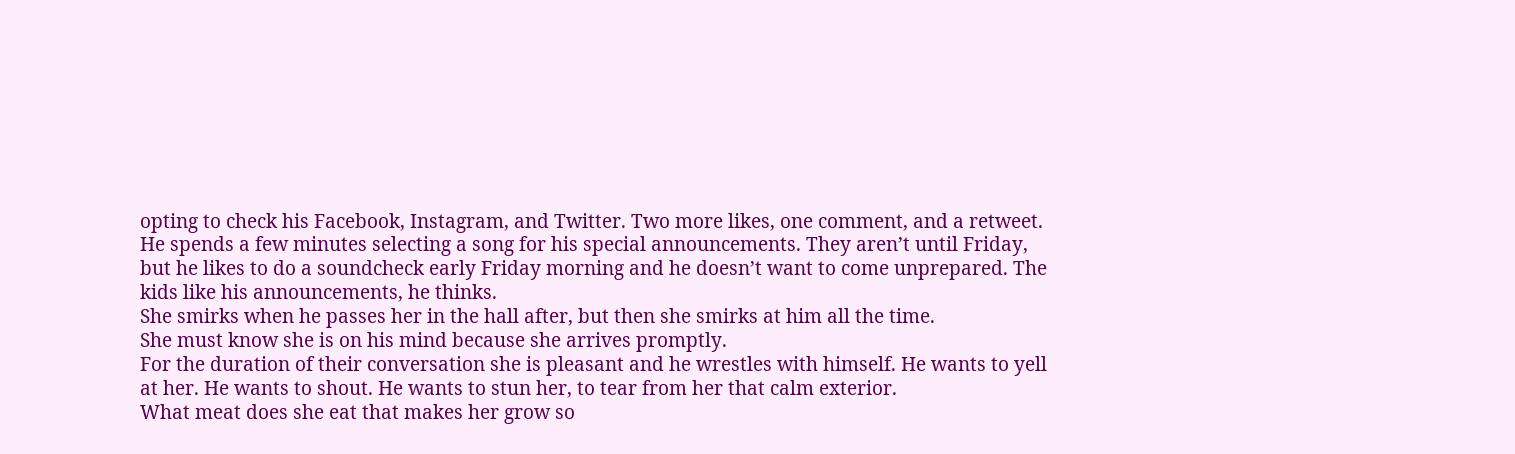opting to check his Facebook, Instagram, and Twitter. Two more likes, one comment, and a retweet.
He spends a few minutes selecting a song for his special announcements. They aren’t until Friday, but he likes to do a soundcheck early Friday morning and he doesn’t want to come unprepared. The kids like his announcements, he thinks.
She smirks when he passes her in the hall after, but then she smirks at him all the time.
She must know she is on his mind because she arrives promptly.
For the duration of their conversation she is pleasant and he wrestles with himself. He wants to yell at her. He wants to shout. He wants to stun her, to tear from her that calm exterior.
What meat does she eat that makes her grow so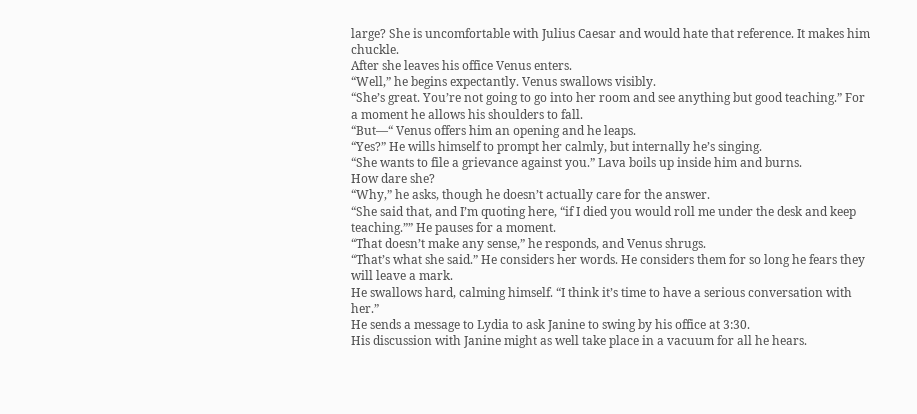large? She is uncomfortable with Julius Caesar and would hate that reference. It makes him chuckle.
After she leaves his office Venus enters.
“Well,” he begins expectantly. Venus swallows visibly.
“She’s great. You’re not going to go into her room and see anything but good teaching.” For a moment he allows his shoulders to fall.
“But—“ Venus offers him an opening and he leaps.
“Yes?” He wills himself to prompt her calmly, but internally he’s singing.
“She wants to file a grievance against you.” Lava boils up inside him and burns.
How dare she?
“Why,” he asks, though he doesn’t actually care for the answer.
“She said that, and I’m quoting here, “if I died you would roll me under the desk and keep teaching.”” He pauses for a moment.
“That doesn’t make any sense,” he responds, and Venus shrugs.
“That’s what she said.” He considers her words. He considers them for so long he fears they will leave a mark.
He swallows hard, calming himself. “I think it’s time to have a serious conversation with her.”
He sends a message to Lydia to ask Janine to swing by his office at 3:30.
His discussion with Janine might as well take place in a vacuum for all he hears.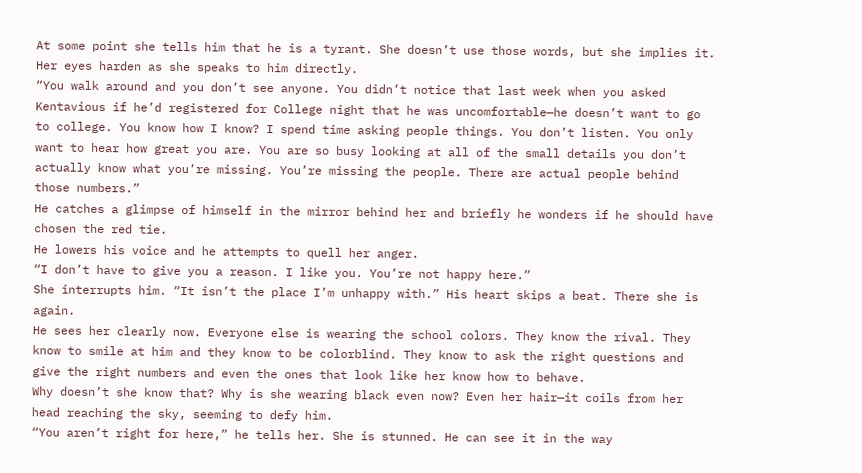At some point she tells him that he is a tyrant. She doesn’t use those words, but she implies it. Her eyes harden as she speaks to him directly.
“You walk around and you don’t see anyone. You didn’t notice that last week when you asked Kentavious if he’d registered for College night that he was uncomfortable—he doesn’t want to go to college. You know how I know? I spend time asking people things. You don’t listen. You only want to hear how great you are. You are so busy looking at all of the small details you don’t actually know what you’re missing. You’re missing the people. There are actual people behind those numbers.”
He catches a glimpse of himself in the mirror behind her and briefly he wonders if he should have chosen the red tie.
He lowers his voice and he attempts to quell her anger.
“I don’t have to give you a reason. I like you. You’re not happy here.”
She interrupts him. “It isn’t the place I’m unhappy with.” His heart skips a beat. There she is again.
He sees her clearly now. Everyone else is wearing the school colors. They know the rival. They know to smile at him and they know to be colorblind. They know to ask the right questions and give the right numbers and even the ones that look like her know how to behave.
Why doesn’t she know that? Why is she wearing black even now? Even her hair—it coils from her head reaching the sky, seeming to defy him.
“You aren’t right for here,” he tells her. She is stunned. He can see it in the way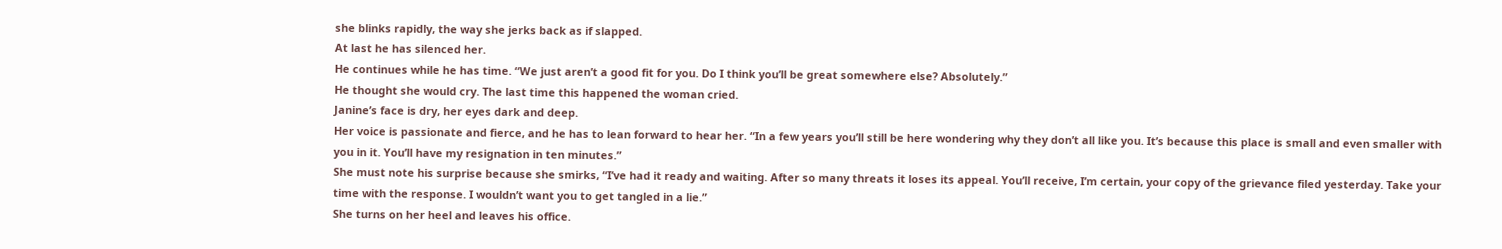she blinks rapidly, the way she jerks back as if slapped.
At last he has silenced her.
He continues while he has time. “We just aren’t a good fit for you. Do I think you’ll be great somewhere else? Absolutely.”
He thought she would cry. The last time this happened the woman cried.
Janine’s face is dry, her eyes dark and deep.
Her voice is passionate and fierce, and he has to lean forward to hear her. “In a few years you’ll still be here wondering why they don’t all like you. It’s because this place is small and even smaller with you in it. You’ll have my resignation in ten minutes.”
She must note his surprise because she smirks, “I’ve had it ready and waiting. After so many threats it loses its appeal. You’ll receive, I’m certain, your copy of the grievance filed yesterday. Take your time with the response. I wouldn’t want you to get tangled in a lie.”
She turns on her heel and leaves his office.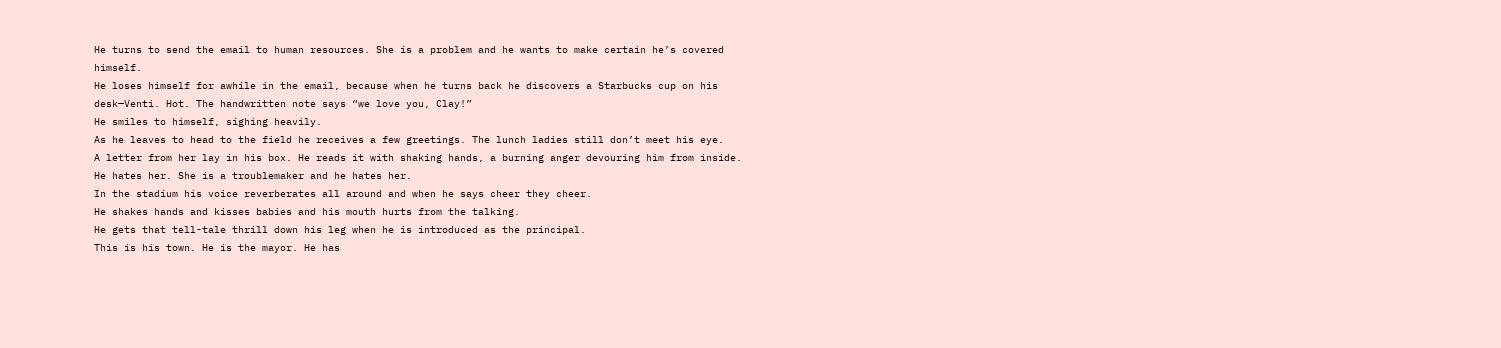He turns to send the email to human resources. She is a problem and he wants to make certain he’s covered himself.
He loses himself for awhile in the email, because when he turns back he discovers a Starbucks cup on his desk—Venti. Hot. The handwritten note says “we love you, Clay!”
He smiles to himself, sighing heavily.
As he leaves to head to the field he receives a few greetings. The lunch ladies still don’t meet his eye.
A letter from her lay in his box. He reads it with shaking hands, a burning anger devouring him from inside. He hates her. She is a troublemaker and he hates her.
In the stadium his voice reverberates all around and when he says cheer they cheer.
He shakes hands and kisses babies and his mouth hurts from the talking.
He gets that tell-tale thrill down his leg when he is introduced as the principal.
This is his town. He is the mayor. He has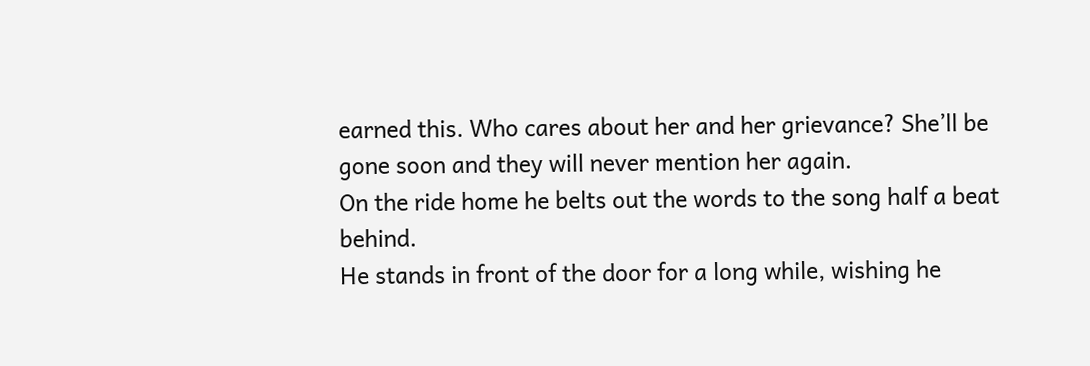earned this. Who cares about her and her grievance? She’ll be gone soon and they will never mention her again.
On the ride home he belts out the words to the song half a beat behind.
He stands in front of the door for a long while, wishing he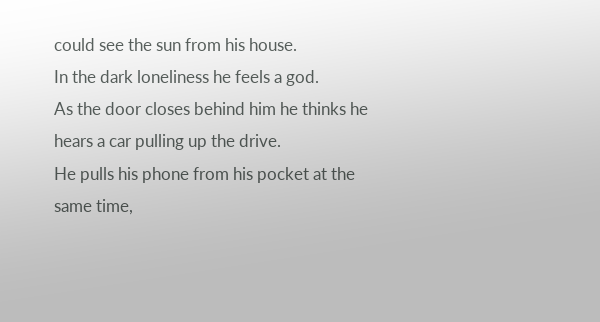could see the sun from his house.
In the dark loneliness he feels a god.
As the door closes behind him he thinks he hears a car pulling up the drive.
He pulls his phone from his pocket at the same time,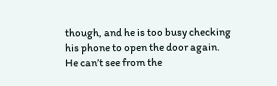though, and he is too busy checking his phone to open the door again.
He can’t see from the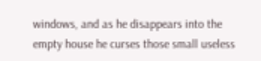windows, and as he disappears into the empty house he curses those small useless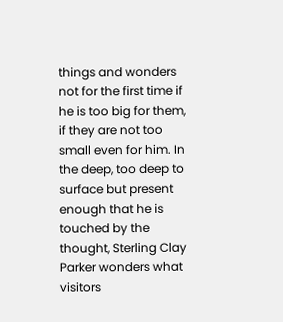things and wonders not for the first time if he is too big for them, if they are not too small even for him. In the deep, too deep to surface but present enough that he is touched by the thought, Sterling Clay Parker wonders what visitors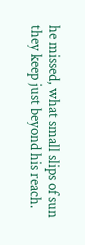he missed, what small slips of sun they keep just beyond his reach.